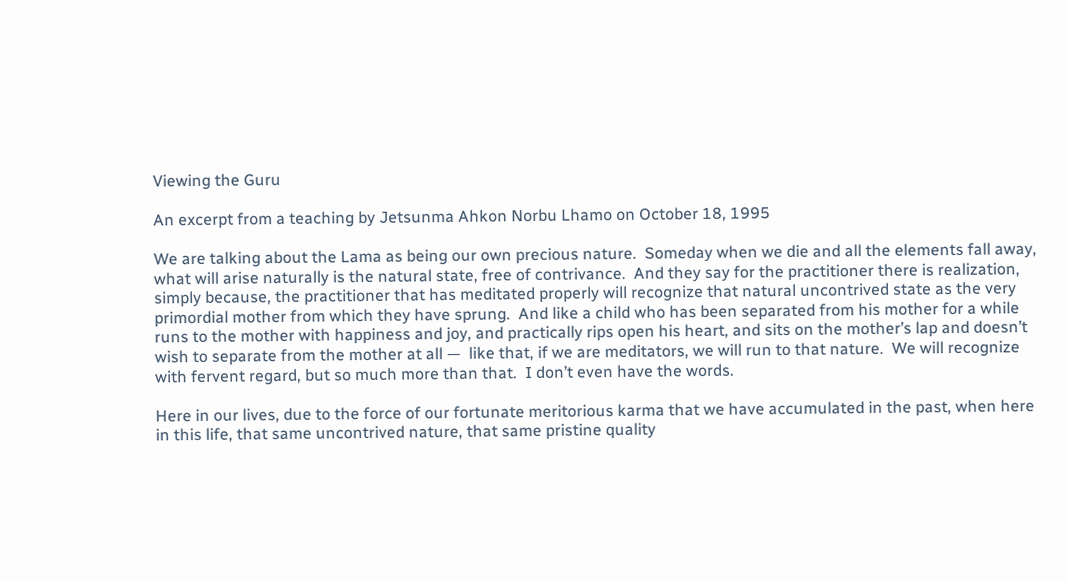Viewing the Guru

An excerpt from a teaching by Jetsunma Ahkon Norbu Lhamo on October 18, 1995

We are talking about the Lama as being our own precious nature.  Someday when we die and all the elements fall away, what will arise naturally is the natural state, free of contrivance.  And they say for the practitioner there is realization, simply because, the practitioner that has meditated properly will recognize that natural uncontrived state as the very primordial mother from which they have sprung.  And like a child who has been separated from his mother for a while runs to the mother with happiness and joy, and practically rips open his heart, and sits on the mother’s lap and doesn’t wish to separate from the mother at all —  like that, if we are meditators, we will run to that nature.  We will recognize with fervent regard, but so much more than that.  I don’t even have the words.

Here in our lives, due to the force of our fortunate meritorious karma that we have accumulated in the past, when here in this life, that same uncontrived nature, that same pristine quality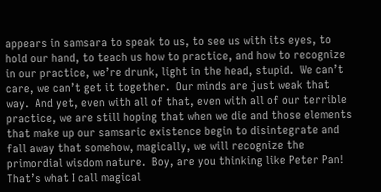appears in samsara to speak to us, to see us with its eyes, to hold our hand, to teach us how to practice, and how to recognize in our practice, we’re drunk, light in the head, stupid.  We can’t care, we can’t get it together.  Our minds are just weak that way.  And yet, even with all of that, even with all of our terrible practice, we are still hoping that when we die and those elements that make up our samsaric existence begin to disintegrate and fall away that somehow, magically, we will recognize the primordial wisdom nature.  Boy, are you thinking like Peter Pan!  That’s what I call magical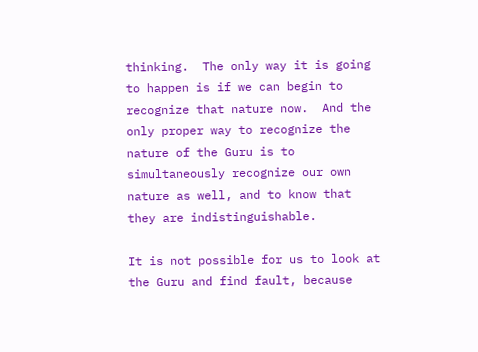thinking.  The only way it is going to happen is if we can begin to recognize that nature now.  And the only proper way to recognize the nature of the Guru is to simultaneously recognize our own nature as well, and to know that they are indistinguishable.

It is not possible for us to look at the Guru and find fault, because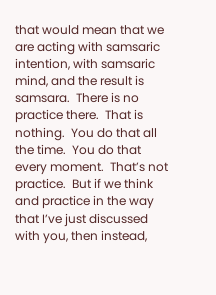that would mean that we are acting with samsaric intention, with samsaric mind, and the result is samsara.  There is no practice there.  That is nothing.  You do that all the time.  You do that every moment.  That’s not practice.  But if we think and practice in the way that I’ve just discussed with you, then instead,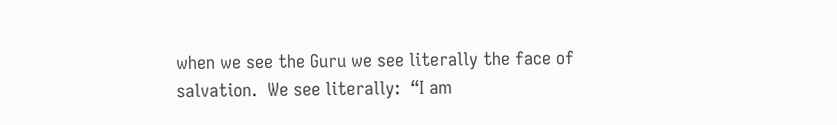when we see the Guru we see literally the face of salvation.  We see literally:  “I am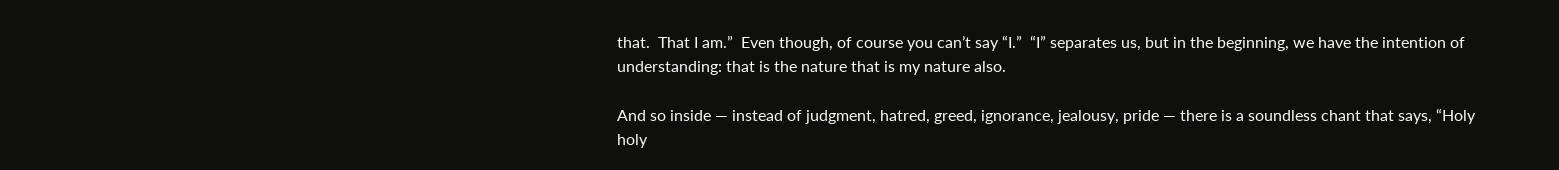that.  That I am.”  Even though, of course you can’t say “I.”  “I” separates us, but in the beginning, we have the intention of understanding: that is the nature that is my nature also.

And so inside — instead of judgment, hatred, greed, ignorance, jealousy, pride — there is a soundless chant that says, “Holy holy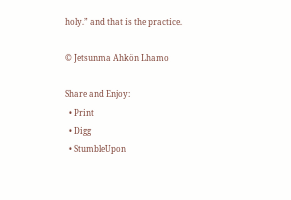holy.” and that is the practice.

© Jetsunma Ahkön Lhamo

Share and Enjoy:
  • Print
  • Digg
  • StumbleUpon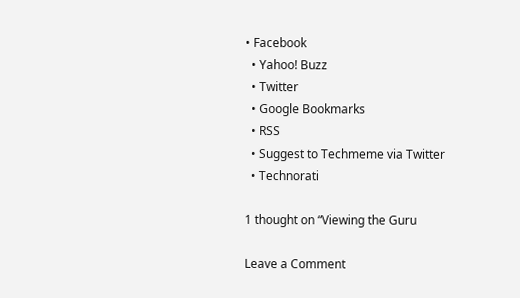• Facebook
  • Yahoo! Buzz
  • Twitter
  • Google Bookmarks
  • RSS
  • Suggest to Techmeme via Twitter
  • Technorati

1 thought on “Viewing the Guru

Leave a Comment